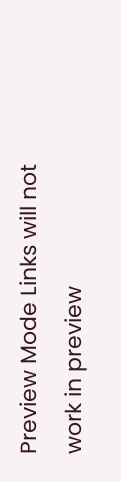Preview Mode Links will not work in preview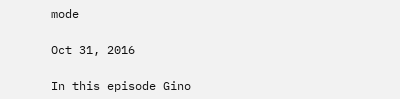mode

Oct 31, 2016

In this episode Gino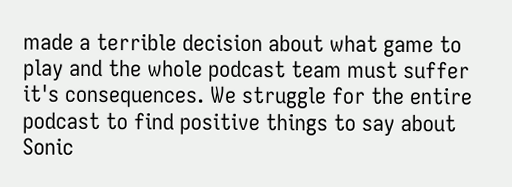made a terrible decision about what game to play and the whole podcast team must suffer it's consequences. We struggle for the entire podcast to find positive things to say about Sonic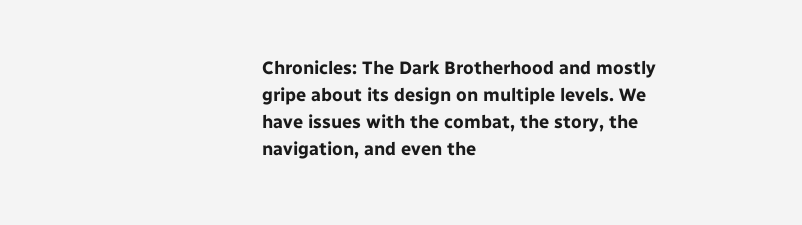Chronicles: The Dark Brotherhood and mostly gripe about its design on multiple levels. We have issues with the combat, the story, the navigation, and even the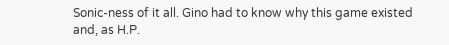Sonic-ness of it all. Gino had to know why this game existed and, as H.P.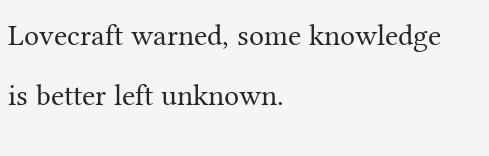Lovecraft warned, some knowledge is better left unknown.